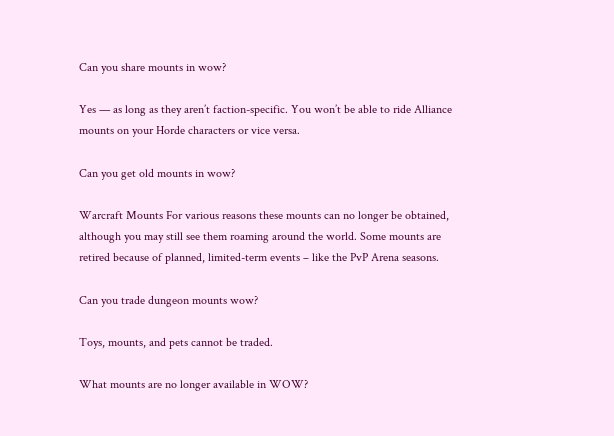Can you share mounts in wow?

Yes — as long as they aren’t faction-specific. You won’t be able to ride Alliance mounts on your Horde characters or vice versa.

Can you get old mounts in wow?

Warcraft Mounts For various reasons these mounts can no longer be obtained, although you may still see them roaming around the world. Some mounts are retired because of planned, limited-term events – like the PvP Arena seasons.

Can you trade dungeon mounts wow?

Toys, mounts, and pets cannot be traded.

What mounts are no longer available in WOW?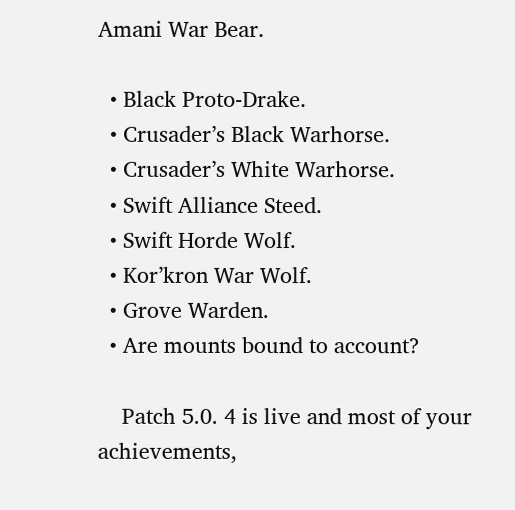Amani War Bear.

  • Black Proto-Drake.
  • Crusader’s Black Warhorse.
  • Crusader’s White Warhorse.
  • Swift Alliance Steed.
  • Swift Horde Wolf.
  • Kor’kron War Wolf.
  • Grove Warden.
  • Are mounts bound to account?

    Patch 5.0. 4 is live and most of your achievements,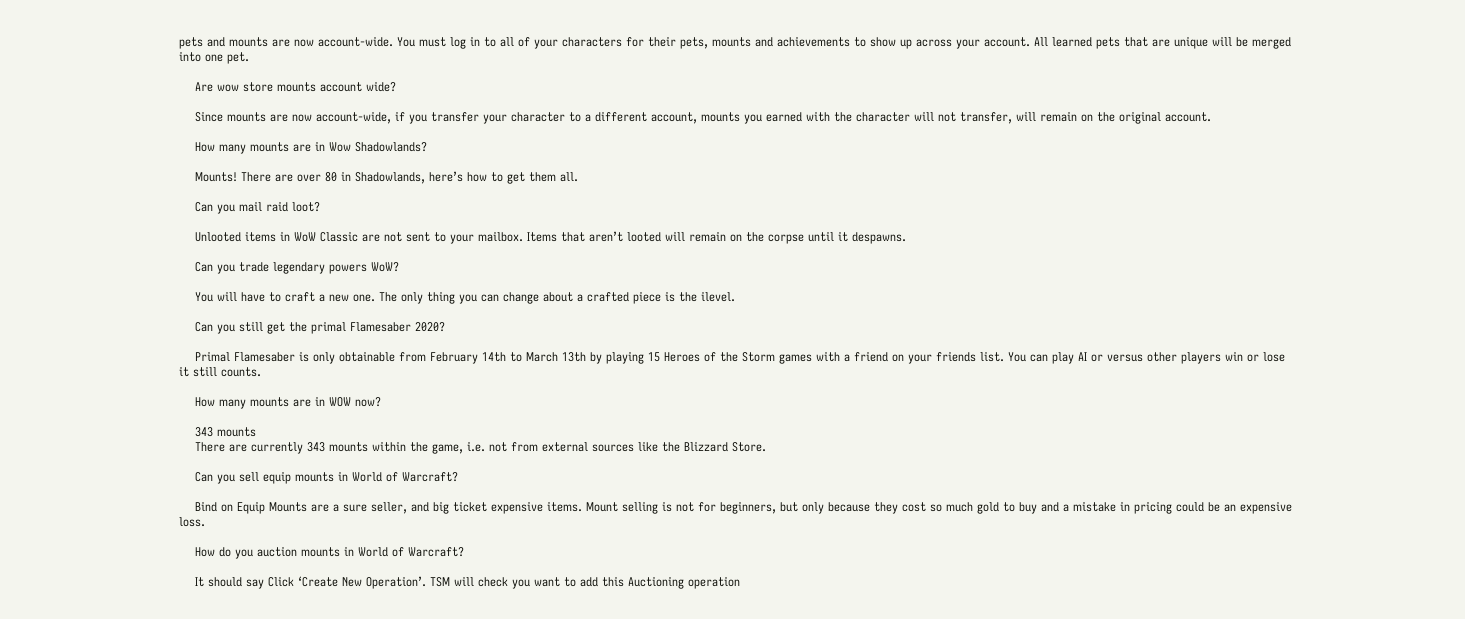pets and mounts are now account-wide. You must log in to all of your characters for their pets, mounts and achievements to show up across your account. All learned pets that are unique will be merged into one pet.

    Are wow store mounts account wide?

    Since mounts are now account-wide, if you transfer your character to a different account, mounts you earned with the character will not transfer, will remain on the original account.

    How many mounts are in Wow Shadowlands?

    Mounts! There are over 80 in Shadowlands, here’s how to get them all.

    Can you mail raid loot?

    Unlooted items in WoW Classic are not sent to your mailbox. Items that aren’t looted will remain on the corpse until it despawns.

    Can you trade legendary powers WoW?

    You will have to craft a new one. The only thing you can change about a crafted piece is the ilevel.

    Can you still get the primal Flamesaber 2020?

    Primal Flamesaber is only obtainable from February 14th to March 13th by playing 15 Heroes of the Storm games with a friend on your friends list. You can play AI or versus other players win or lose it still counts.

    How many mounts are in WOW now?

    343 mounts
    There are currently 343 mounts within the game, i.e. not from external sources like the Blizzard Store.

    Can you sell equip mounts in World of Warcraft?

    Bind on Equip Mounts are a sure seller, and big ticket expensive items. Mount selling is not for beginners, but only because they cost so much gold to buy and a mistake in pricing could be an expensive loss.

    How do you auction mounts in World of Warcraft?

    It should say Click ‘Create New Operation’. TSM will check you want to add this Auctioning operation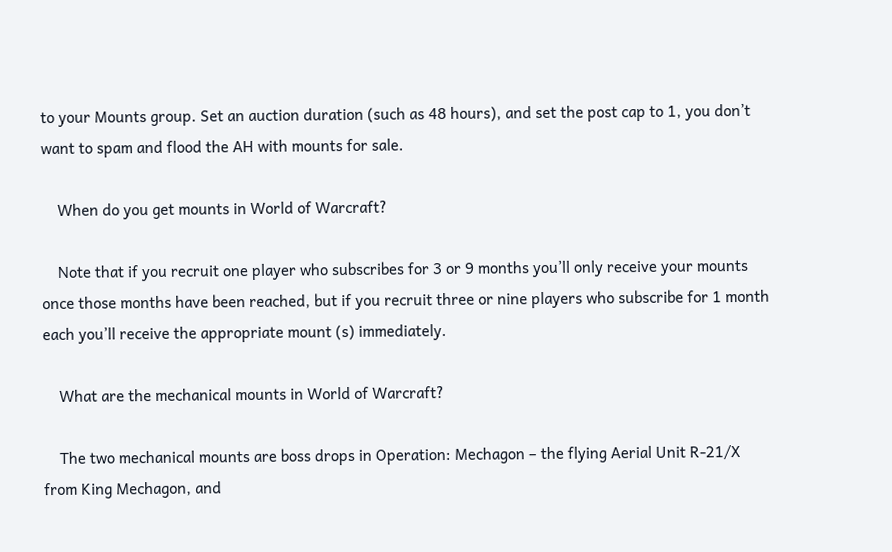to your Mounts group. Set an auction duration (such as 48 hours), and set the post cap to 1, you don’t want to spam and flood the AH with mounts for sale.

    When do you get mounts in World of Warcraft?

    Note that if you recruit one player who subscribes for 3 or 9 months you’ll only receive your mounts once those months have been reached, but if you recruit three or nine players who subscribe for 1 month each you’ll receive the appropriate mount (s) immediately.

    What are the mechanical mounts in World of Warcraft?

    The two mechanical mounts are boss drops in Operation: Mechagon – the flying Aerial Unit R-21/X from King Mechagon, and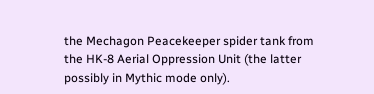the Mechagon Peacekeeper spider tank from the HK-8 Aerial Oppression Unit (the latter possibly in Mythic mode only).